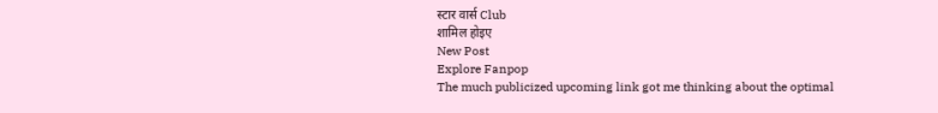स्टार वार्स Club
शामिल होइए
New Post
Explore Fanpop
The much publicized upcoming link got me thinking about the optimal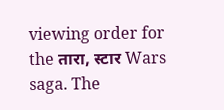viewing order for the तारा, स्टार Wars saga. The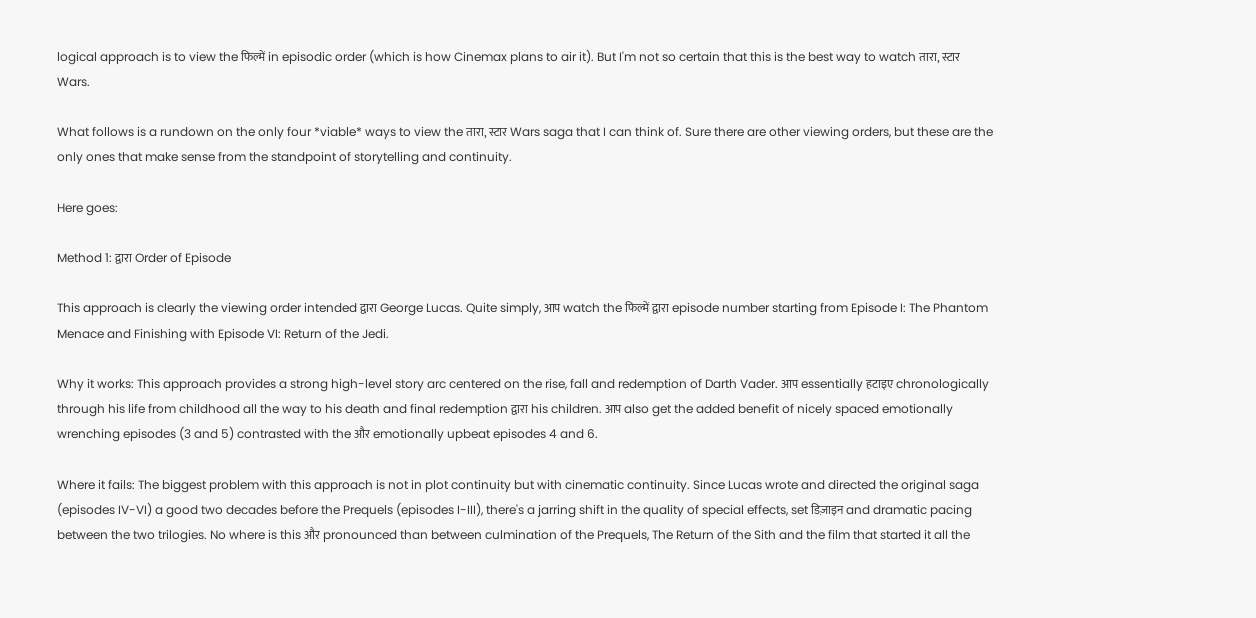logical approach is to view the फिल्में in episodic order (which is how Cinemax plans to air it). But I'm not so certain that this is the best way to watch तारा, स्टार Wars.

What follows is a rundown on the only four *viable* ways to view the तारा, स्टार Wars saga that I can think of. Sure there are other viewing orders, but these are the only ones that make sense from the standpoint of storytelling and continuity.

Here goes:

Method 1: द्वारा Order of Episode

This approach is clearly the viewing order intended द्वारा George Lucas. Quite simply, आप watch the फिल्में द्वारा episode number starting from Episode I: The Phantom Menace and Finishing with Episode VI: Return of the Jedi.

Why it works: This approach provides a strong high-level story arc centered on the rise, fall and redemption of Darth Vader. आप essentially हटाइए chronologically through his life from childhood all the way to his death and final redemption द्वारा his children. आप also get the added benefit of nicely spaced emotionally wrenching episodes (3 and 5) contrasted with the और emotionally upbeat episodes 4 and 6.

Where it fails: The biggest problem with this approach is not in plot continuity but with cinematic continuity. Since Lucas wrote and directed the original saga (episodes IV-VI) a good two decades before the Prequels (episodes I-III), there's a jarring shift in the quality of special effects, set डिज़ाइन and dramatic pacing between the two trilogies. No where is this और pronounced than between culmination of the Prequels, The Return of the Sith and the film that started it all the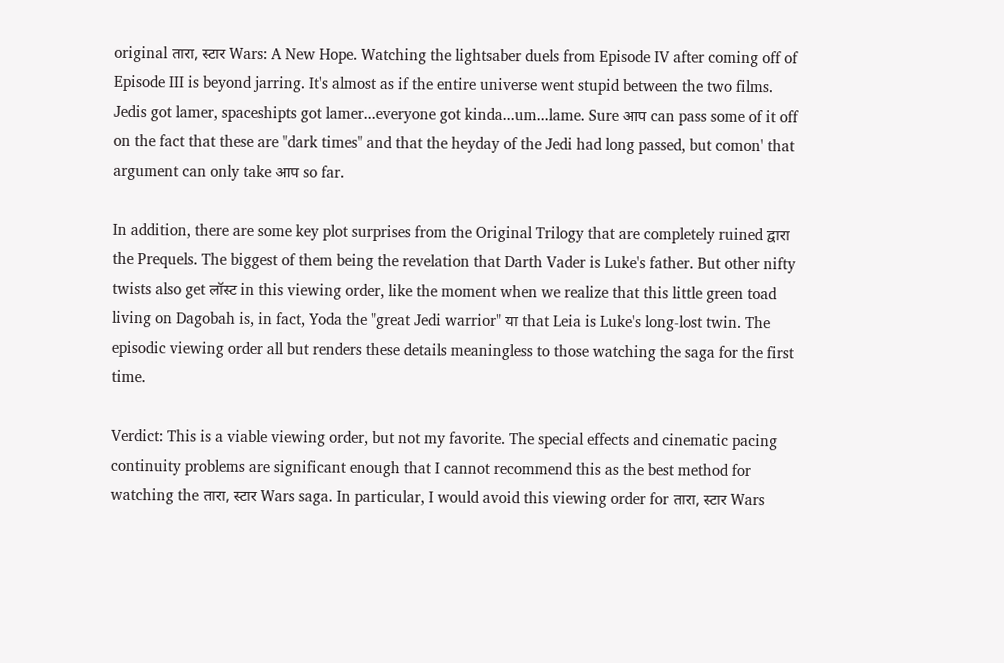original तारा, स्टार Wars: A New Hope. Watching the lightsaber duels from Episode IV after coming off of Episode III is beyond jarring. It's almost as if the entire universe went stupid between the two films. Jedis got lamer, spaceshipts got lamer...everyone got kinda...um...lame. Sure आप can pass some of it off on the fact that these are "dark times" and that the heyday of the Jedi had long passed, but comon' that argument can only take आप so far.

In addition, there are some key plot surprises from the Original Trilogy that are completely ruined द्वारा the Prequels. The biggest of them being the revelation that Darth Vader is Luke's father. But other nifty twists also get लॉस्ट in this viewing order, like the moment when we realize that this little green toad living on Dagobah is, in fact, Yoda the "great Jedi warrior" या that Leia is Luke's long-lost twin. The episodic viewing order all but renders these details meaningless to those watching the saga for the first time.

Verdict: This is a viable viewing order, but not my favorite. The special effects and cinematic pacing continuity problems are significant enough that I cannot recommend this as the best method for watching the तारा, स्टार Wars saga. In particular, I would avoid this viewing order for तारा, स्टार Wars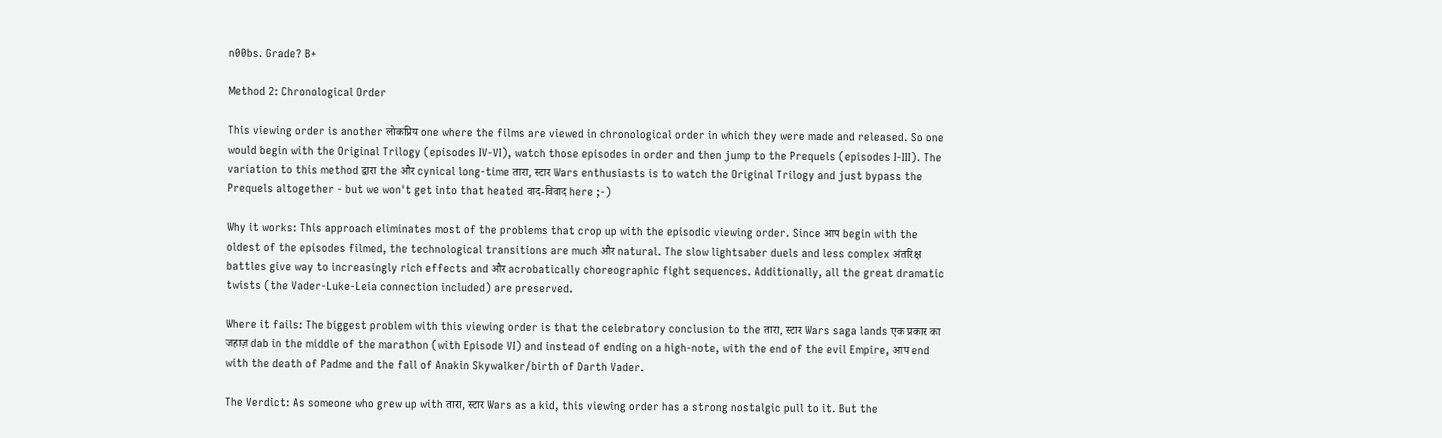n00bs. Grade? B+

Method 2: Chronological Order

This viewing order is another लोकप्रिय one where the films are viewed in chronological order in which they were made and released. So one would begin with the Original Trilogy (episodes IV-VI), watch those episodes in order and then jump to the Prequels (episodes I-III). The variation to this method द्वारा the और cynical long-time तारा, स्टार Wars enthusiasts is to watch the Original Trilogy and just bypass the Prequels altogether - but we won't get into that heated वाद-विवाद here ;-)

Why it works: This approach eliminates most of the problems that crop up with the episodic viewing order. Since आप begin with the oldest of the episodes filmed, the technological transitions are much और natural. The slow lightsaber duels and less complex अंतरिक्ष battles give way to increasingly rich effects and और acrobatically choreographic fight sequences. Additionally, all the great dramatic twists (the Vader-Luke-Leia connection included) are preserved.

Where it fails: The biggest problem with this viewing order is that the celebratory conclusion to the तारा, स्टार Wars saga lands एक प्रकार का जहाज़ dab in the middle of the marathon (with Episode VI) and instead of ending on a high-note, with the end of the evil Empire, आप end with the death of Padme and the fall of Anakin Skywalker/birth of Darth Vader.

The Verdict: As someone who grew up with तारा, स्टार Wars as a kid, this viewing order has a strong nostalgic pull to it. But the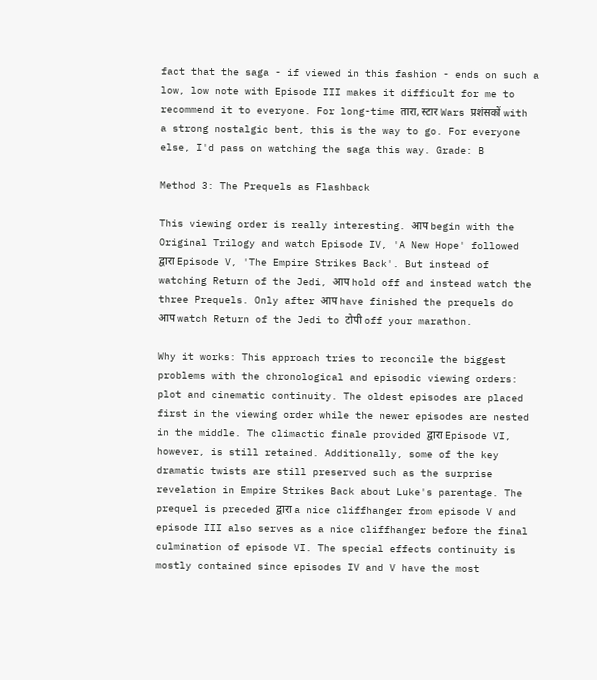fact that the saga - if viewed in this fashion - ends on such a low, low note with Episode III makes it difficult for me to recommend it to everyone. For long-time तारा, स्टार Wars प्रशंसकों with a strong nostalgic bent, this is the way to go. For everyone else, I'd pass on watching the saga this way. Grade: B

Method 3: The Prequels as Flashback

This viewing order is really interesting. आप begin with the Original Trilogy and watch Episode IV, 'A New Hope' followed द्वारा Episode V, 'The Empire Strikes Back'. But instead of watching Return of the Jedi, आप hold off and instead watch the three Prequels. Only after आप have finished the prequels do आप watch Return of the Jedi to टोपी off your marathon.

Why it works: This approach tries to reconcile the biggest problems with the chronological and episodic viewing orders: plot and cinematic continuity. The oldest episodes are placed first in the viewing order while the newer episodes are nested in the middle. The climactic finale provided द्वारा Episode VI, however, is still retained. Additionally, some of the key dramatic twists are still preserved such as the surprise revelation in Empire Strikes Back about Luke's parentage. The prequel is preceded द्वारा a nice cliffhanger from episode V and episode III also serves as a nice cliffhanger before the final culmination of episode VI. The special effects continuity is mostly contained since episodes IV and V have the most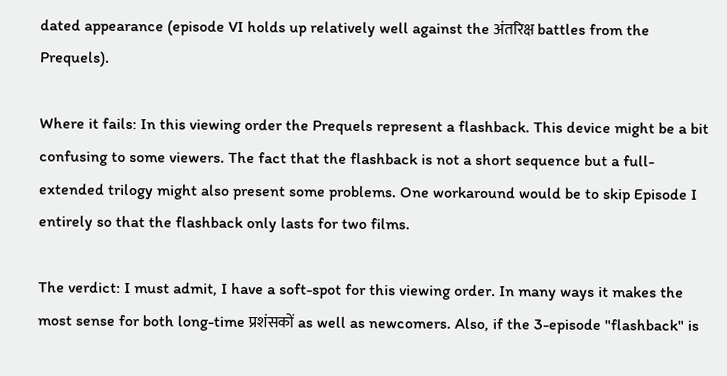dated appearance (episode VI holds up relatively well against the अंतरिक्ष battles from the Prequels).

Where it fails: In this viewing order the Prequels represent a flashback. This device might be a bit confusing to some viewers. The fact that the flashback is not a short sequence but a full-extended trilogy might also present some problems. One workaround would be to skip Episode I entirely so that the flashback only lasts for two films.

The verdict: I must admit, I have a soft-spot for this viewing order. In many ways it makes the most sense for both long-time प्रशंसकों as well as newcomers. Also, if the 3-episode "flashback" is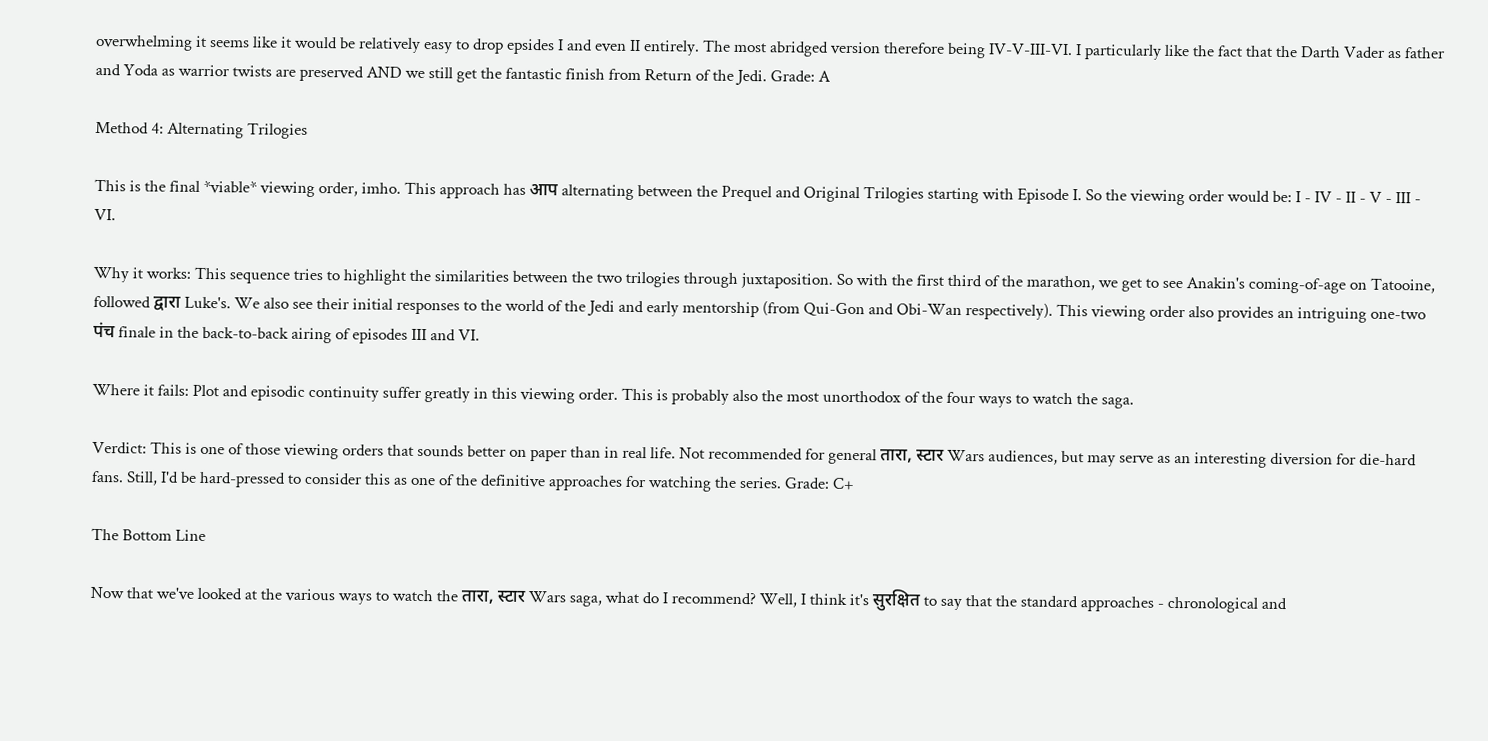overwhelming it seems like it would be relatively easy to drop epsides I and even II entirely. The most abridged version therefore being IV-V-III-VI. I particularly like the fact that the Darth Vader as father and Yoda as warrior twists are preserved AND we still get the fantastic finish from Return of the Jedi. Grade: A

Method 4: Alternating Trilogies

This is the final *viable* viewing order, imho. This approach has आप alternating between the Prequel and Original Trilogies starting with Episode I. So the viewing order would be: I - IV - II - V - III - VI.

Why it works: This sequence tries to highlight the similarities between the two trilogies through juxtaposition. So with the first third of the marathon, we get to see Anakin's coming-of-age on Tatooine, followed द्वारा Luke's. We also see their initial responses to the world of the Jedi and early mentorship (from Qui-Gon and Obi-Wan respectively). This viewing order also provides an intriguing one-two पंच finale in the back-to-back airing of episodes III and VI.

Where it fails: Plot and episodic continuity suffer greatly in this viewing order. This is probably also the most unorthodox of the four ways to watch the saga.

Verdict: This is one of those viewing orders that sounds better on paper than in real life. Not recommended for general तारा, स्टार Wars audiences, but may serve as an interesting diversion for die-hard fans. Still, I'd be hard-pressed to consider this as one of the definitive approaches for watching the series. Grade: C+

The Bottom Line

Now that we've looked at the various ways to watch the तारा, स्टार Wars saga, what do I recommend? Well, I think it's सुरक्षित to say that the standard approaches - chronological and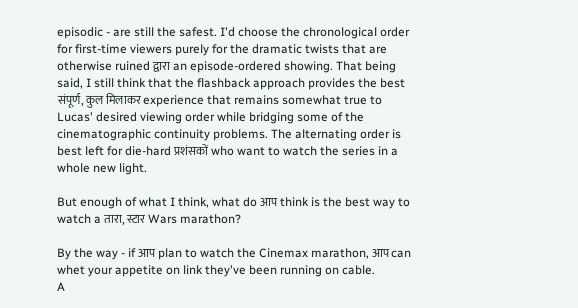episodic - are still the safest. I'd choose the chronological order for first-time viewers purely for the dramatic twists that are otherwise ruined द्वारा an episode-ordered showing. That being said, I still think that the flashback approach provides the best संपूर्ण, कुल मिलाकर experience that remains somewhat true to Lucas' desired viewing order while bridging some of the cinematographic continuity problems. The alternating order is best left for die-hard प्रशंसकों who want to watch the series in a whole new light.

But enough of what I think, what do आप think is the best way to watch a तारा, स्टार Wars marathon?

By the way - if आप plan to watch the Cinemax marathon, आप can whet your appetite on link they've been running on cable.
A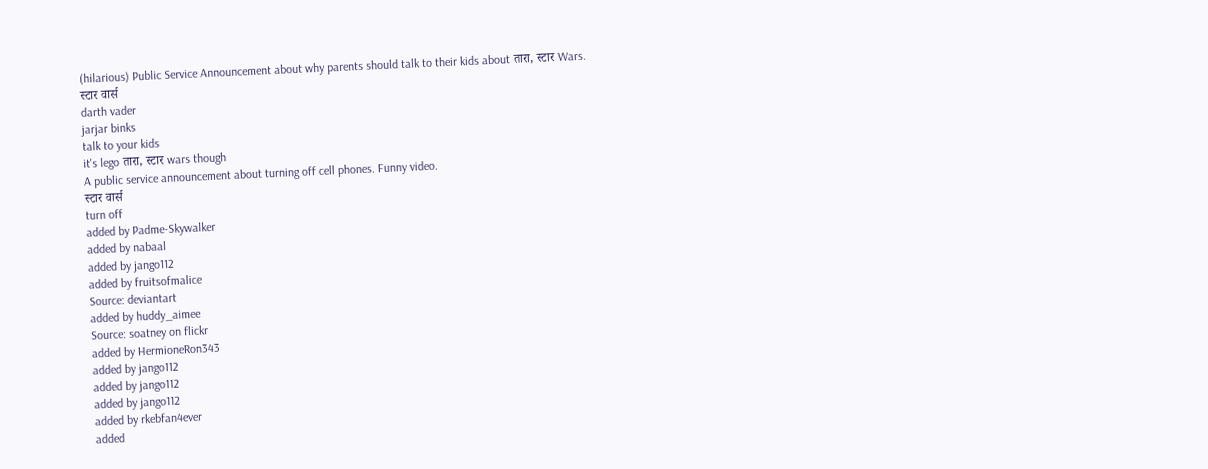(hilarious) Public Service Announcement about why parents should talk to their kids about तारा, स्टार Wars.
स्टार वार्स
darth vader
jarjar binks
talk to your kids
it's lego तारा, स्टार wars though
A public service announcement about turning off cell phones. Funny video.
स्टार वार्स
turn off
added by Padme-Skywalker
added by nabaal
added by jango112
added by fruitsofmalice
Source: deviantart
added by huddy_aimee
Source: soatney on flickr
added by HermioneRon343
added by jango112
added by jango112
added by jango112
added by rkebfan4ever
added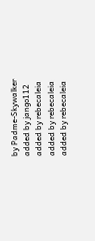by Padme-Skywalker
added by jango112
added by rebecaleia
added by rebecaleia
added by rebecaleia